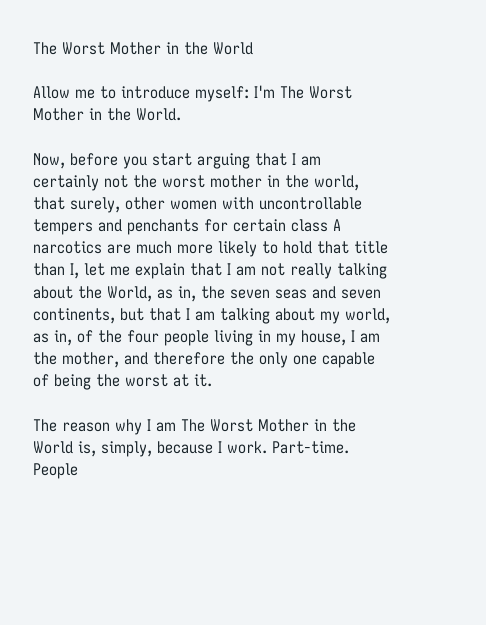The Worst Mother in the World

Allow me to introduce myself: I'm The Worst Mother in the World.

Now, before you start arguing that I am certainly not the worst mother in the world, that surely, other women with uncontrollable tempers and penchants for certain class A narcotics are much more likely to hold that title than I, let me explain that I am not really talking about the World, as in, the seven seas and seven continents, but that I am talking about my world, as in, of the four people living in my house, I am the mother, and therefore the only one capable of being the worst at it.

The reason why I am The Worst Mother in the World is, simply, because I work. Part-time. People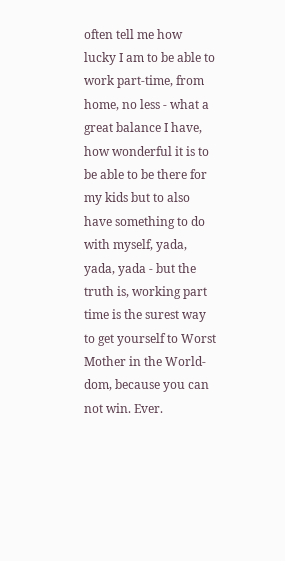often tell me how lucky I am to be able to work part-time, from home, no less - what a great balance I have, how wonderful it is to be able to be there for my kids but to also have something to do with myself, yada, yada, yada - but the truth is, working part time is the surest way to get yourself to Worst Mother in the World-dom, because you can not win. Ever.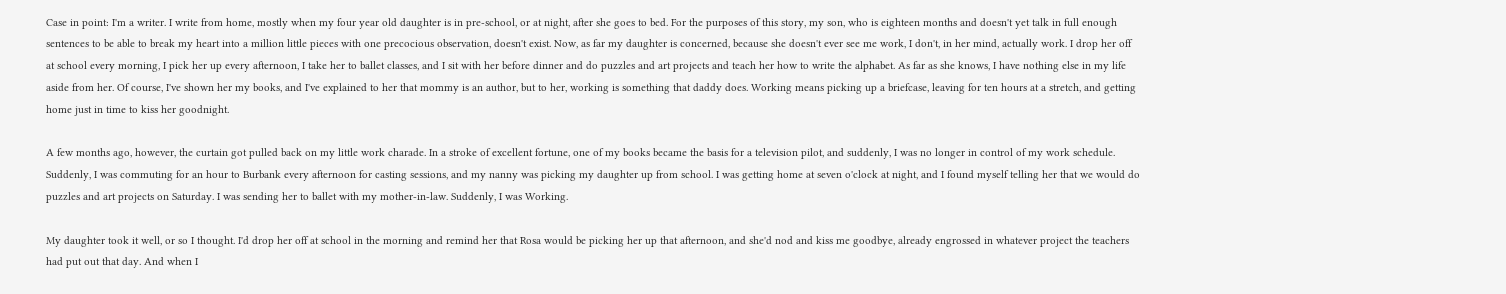Case in point: I'm a writer. I write from home, mostly when my four year old daughter is in pre-school, or at night, after she goes to bed. For the purposes of this story, my son, who is eighteen months and doesn't yet talk in full enough sentences to be able to break my heart into a million little pieces with one precocious observation, doesn't exist. Now, as far my daughter is concerned, because she doesn't ever see me work, I don't, in her mind, actually work. I drop her off at school every morning, I pick her up every afternoon, I take her to ballet classes, and I sit with her before dinner and do puzzles and art projects and teach her how to write the alphabet. As far as she knows, I have nothing else in my life aside from her. Of course, I've shown her my books, and I've explained to her that mommy is an author, but to her, working is something that daddy does. Working means picking up a briefcase, leaving for ten hours at a stretch, and getting home just in time to kiss her goodnight.

A few months ago, however, the curtain got pulled back on my little work charade. In a stroke of excellent fortune, one of my books became the basis for a television pilot, and suddenly, I was no longer in control of my work schedule. Suddenly, I was commuting for an hour to Burbank every afternoon for casting sessions, and my nanny was picking my daughter up from school. I was getting home at seven o'clock at night, and I found myself telling her that we would do puzzles and art projects on Saturday. I was sending her to ballet with my mother-in-law. Suddenly, I was Working.

My daughter took it well, or so I thought. I'd drop her off at school in the morning and remind her that Rosa would be picking her up that afternoon, and she'd nod and kiss me goodbye, already engrossed in whatever project the teachers had put out that day. And when I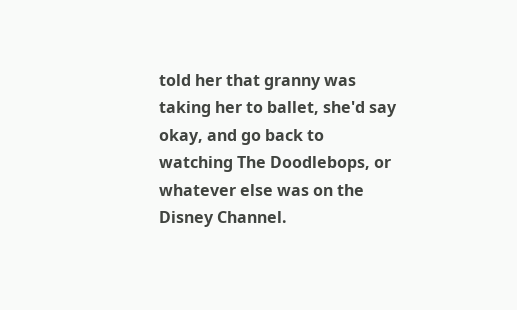told her that granny was taking her to ballet, she'd say okay, and go back to watching The Doodlebops, or whatever else was on the Disney Channel.